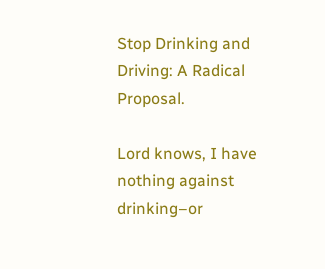Stop Drinking and Driving: A Radical Proposal.

Lord knows, I have nothing against drinking–or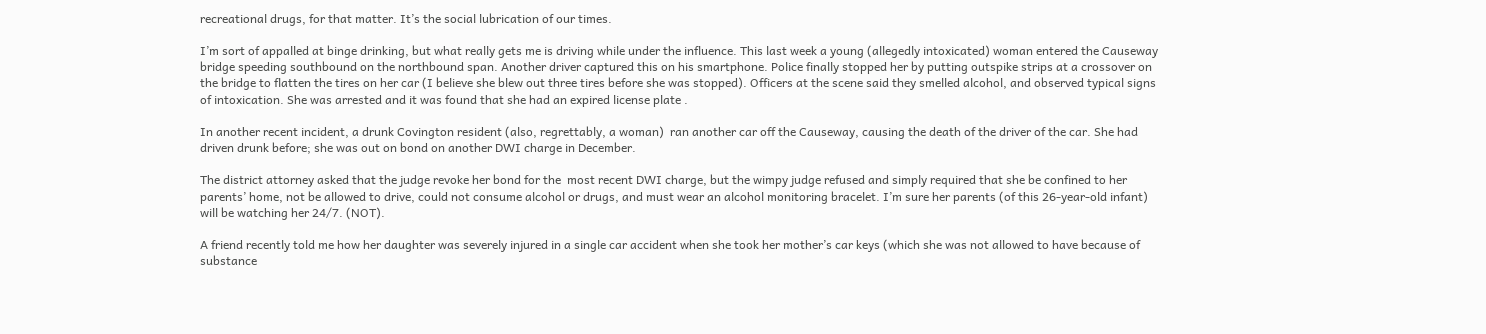recreational drugs, for that matter. It’s the social lubrication of our times.

I’m sort of appalled at binge drinking, but what really gets me is driving while under the influence. This last week a young (allegedly intoxicated) woman entered the Causeway bridge speeding southbound on the northbound span. Another driver captured this on his smartphone. Police finally stopped her by putting outspike strips at a crossover on the bridge to flatten the tires on her car (I believe she blew out three tires before she was stopped). Officers at the scene said they smelled alcohol, and observed typical signs of intoxication. She was arrested and it was found that she had an expired license plate .

In another recent incident, a drunk Covington resident (also, regrettably, a woman)  ran another car off the Causeway, causing the death of the driver of the car. She had driven drunk before; she was out on bond on another DWI charge in December.

The district attorney asked that the judge revoke her bond for the  most recent DWI charge, but the wimpy judge refused and simply required that she be confined to her parents’ home, not be allowed to drive, could not consume alcohol or drugs, and must wear an alcohol monitoring bracelet. I’m sure her parents (of this 26-year-old infant) will be watching her 24/7. (NOT).

A friend recently told me how her daughter was severely injured in a single car accident when she took her mother’s car keys (which she was not allowed to have because of substance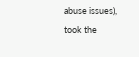abuse issues), took the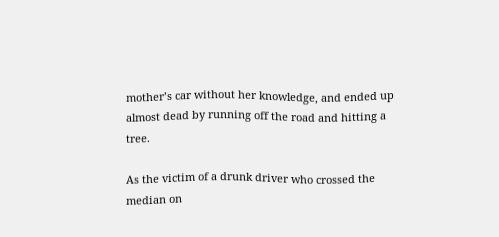mother’s car without her knowledge, and ended up almost dead by running off the road and hitting a tree.

As the victim of a drunk driver who crossed the median on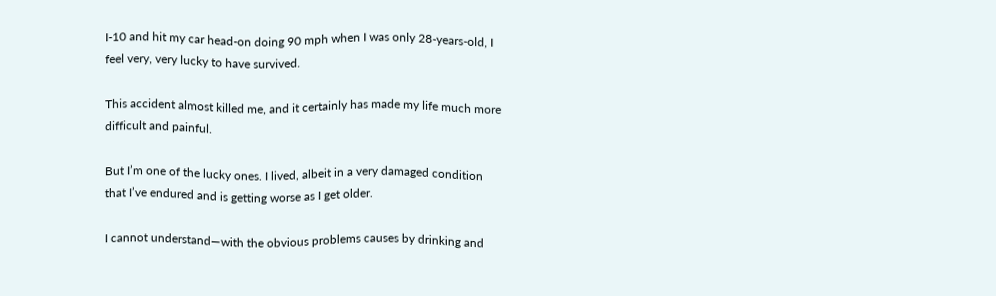I-10 and hit my car head-on doing 90 mph when I was only 28-years-old, I feel very, very lucky to have survived.

This accident almost killed me, and it certainly has made my life much more difficult and painful.

But I’m one of the lucky ones. I lived, albeit in a very damaged condition that I’ve endured and is getting worse as I get older.

I cannot understand—with the obvious problems causes by drinking and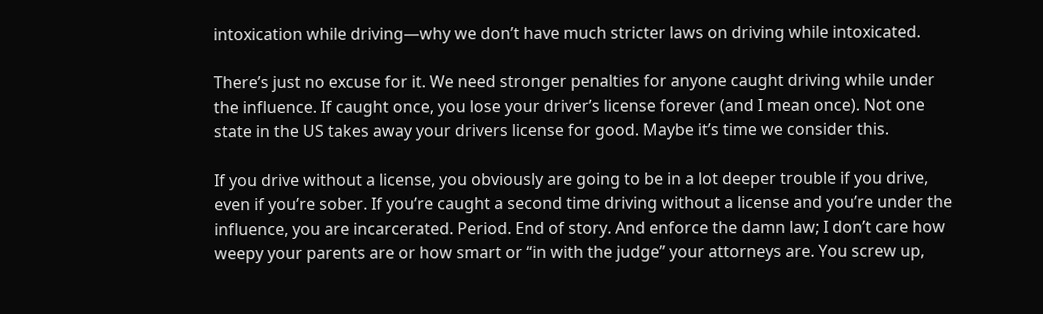intoxication while driving—why we don’t have much stricter laws on driving while intoxicated.

There’s just no excuse for it. We need stronger penalties for anyone caught driving while under the influence. If caught once, you lose your driver’s license forever (and I mean once). Not one state in the US takes away your drivers license for good. Maybe it’s time we consider this.

If you drive without a license, you obviously are going to be in a lot deeper trouble if you drive, even if you’re sober. If you’re caught a second time driving without a license and you’re under the influence, you are incarcerated. Period. End of story. And enforce the damn law; I don’t care how weepy your parents are or how smart or “in with the judge” your attorneys are. You screw up,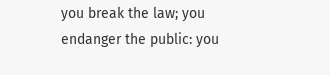you break the law; you endanger the public: you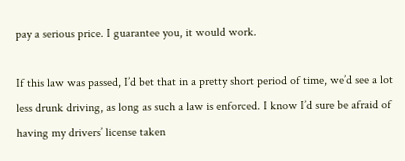pay a serious price. I guarantee you, it would work.

If this law was passed, I’d bet that in a pretty short period of time, we’d see a lot less drunk driving, as long as such a law is enforced. I know I’d sure be afraid of having my drivers’ license taken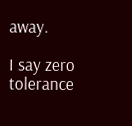away.

I say zero tolerance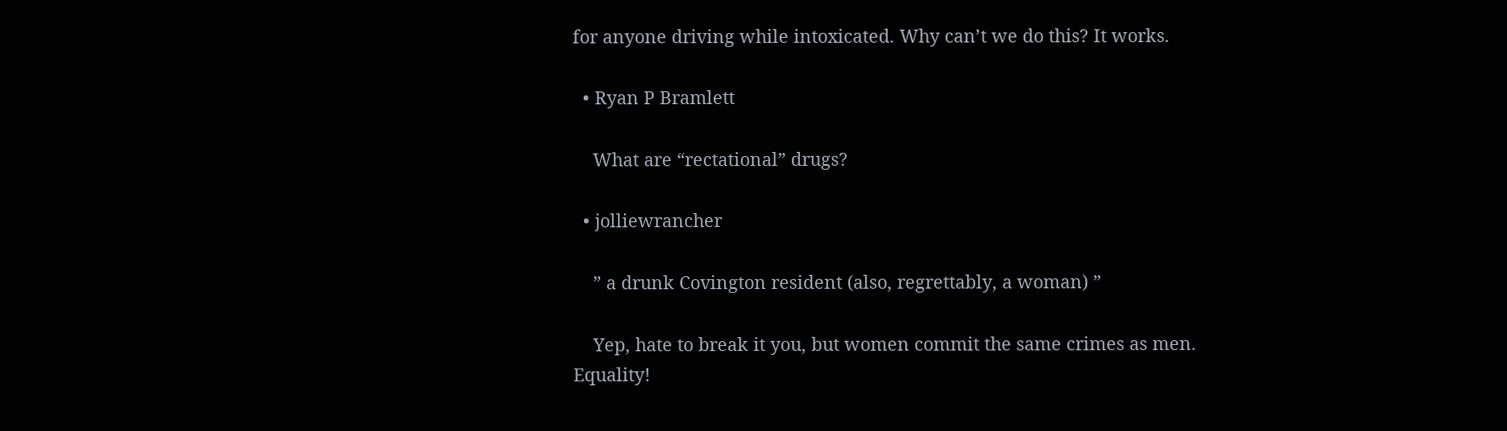for anyone driving while intoxicated. Why can’t we do this? It works.

  • Ryan P Bramlett

    What are “rectational” drugs?

  • jolliewrancher

    ” a drunk Covington resident (also, regrettably, a woman) ”

    Yep, hate to break it you, but women commit the same crimes as men. Equality!